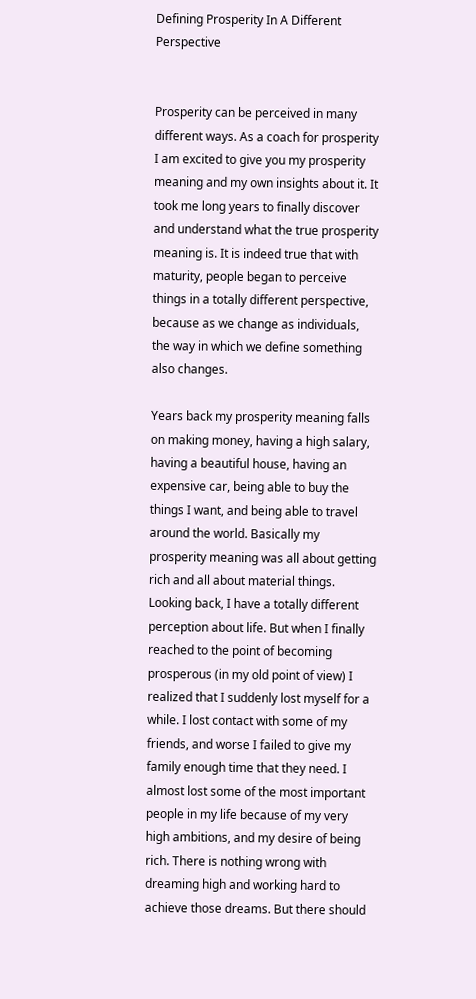Defining Prosperity In A Different Perspective


Prosperity can be perceived in many different ways. As a coach for prosperity I am excited to give you my prosperity meaning and my own insights about it. It took me long years to finally discover and understand what the true prosperity meaning is. It is indeed true that with maturity, people began to perceive things in a totally different perspective, because as we change as individuals, the way in which we define something also changes.

Years back my prosperity meaning falls on making money, having a high salary, having a beautiful house, having an expensive car, being able to buy the things I want, and being able to travel around the world. Basically my prosperity meaning was all about getting rich and all about material things. Looking back, I have a totally different perception about life. But when I finally reached to the point of becoming prosperous (in my old point of view) I realized that I suddenly lost myself for a while. I lost contact with some of my friends, and worse I failed to give my family enough time that they need. I almost lost some of the most important people in my life because of my very high ambitions, and my desire of being rich. There is nothing wrong with dreaming high and working hard to achieve those dreams. But there should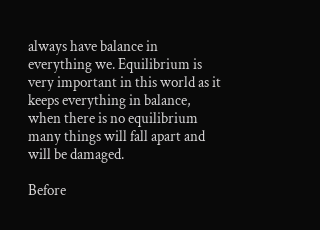always have balance in everything we. Equilibrium is very important in this world as it keeps everything in balance, when there is no equilibrium many things will fall apart and will be damaged.

Before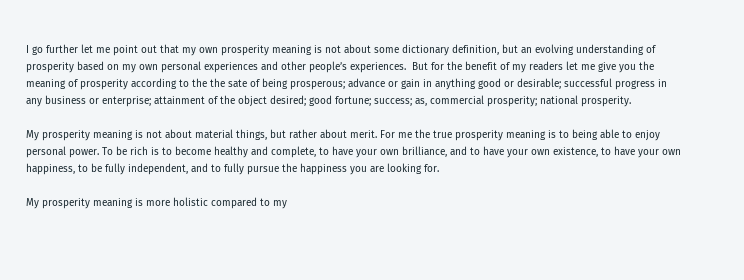I go further let me point out that my own prosperity meaning is not about some dictionary definition, but an evolving understanding of prosperity based on my own personal experiences and other people’s experiences.  But for the benefit of my readers let me give you the meaning of prosperity according to the the sate of being prosperous; advance or gain in anything good or desirable; successful progress in any business or enterprise; attainment of the object desired; good fortune; success; as, commercial prosperity; national prosperity.

My prosperity meaning is not about material things, but rather about merit. For me the true prosperity meaning is to being able to enjoy personal power. To be rich is to become healthy and complete, to have your own brilliance, and to have your own existence, to have your own happiness, to be fully independent, and to fully pursue the happiness you are looking for.

My prosperity meaning is more holistic compared to my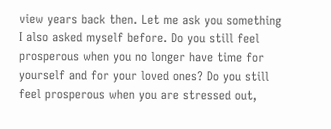view years back then. Let me ask you something I also asked myself before. Do you still feel prosperous when you no longer have time for yourself and for your loved ones? Do you still feel prosperous when you are stressed out,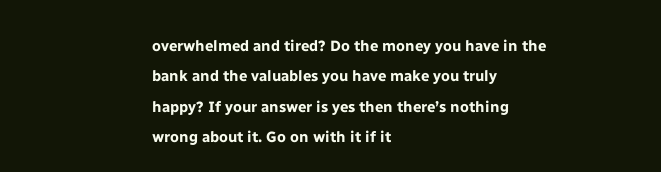overwhelmed and tired? Do the money you have in the bank and the valuables you have make you truly happy? If your answer is yes then there’s nothing wrong about it. Go on with it if it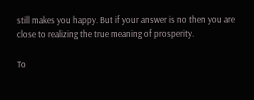still makes you happy. But if your answer is no then you are close to realizing the true meaning of prosperity.

To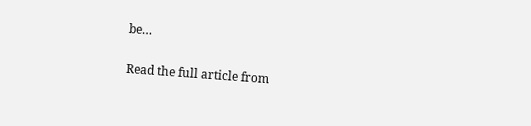be…

Read the full article from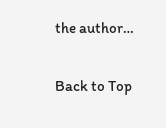the author…

Back to Top